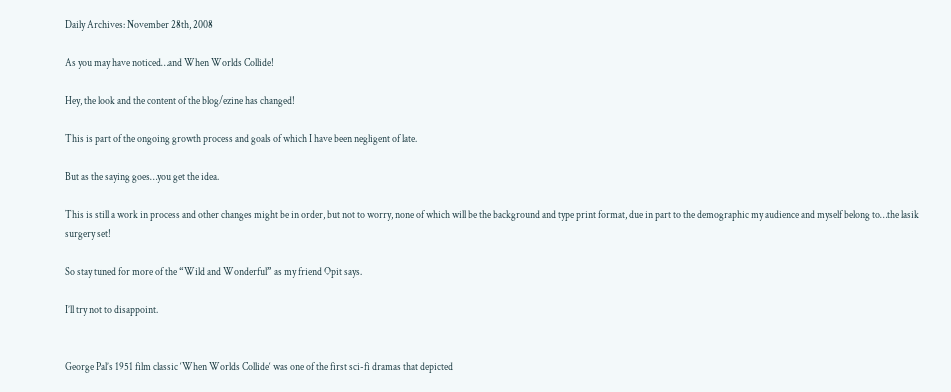Daily Archives: November 28th, 2008

As you may have noticed…and When Worlds Collide!

Hey, the look and the content of the blog/ezine has changed!

This is part of the ongoing growth process and goals of which I have been negligent of late.

But as the saying goes…you get the idea.

This is still a work in process and other changes might be in order, but not to worry, none of which will be the background and type print format, due in part to the demographic my audience and myself belong to…the lasik surgery set!

So stay tuned for more of the “Wild and Wonderful” as my friend Opit says.

I’ll try not to disappoint.


George Pal’s 1951 film classic ‘When Worlds Collide‘ was one of the first sci-fi dramas that depicted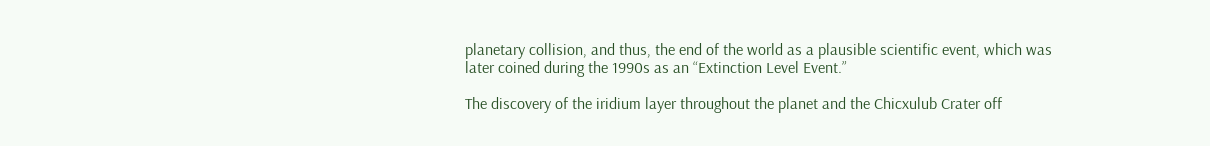planetary collision, and thus, the end of the world as a plausible scientific event, which was later coined during the 1990s as an “Extinction Level Event.”

The discovery of the iridium layer throughout the planet and the Chicxulub Crater off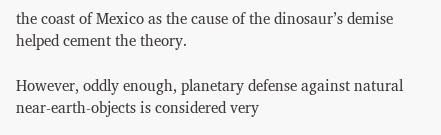the coast of Mexico as the cause of the dinosaur’s demise helped cement the theory.

However, oddly enough, planetary defense against natural near-earth-objects is considered very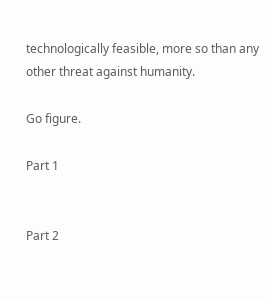technologically feasible, more so than any other threat against humanity.

Go figure.

Part 1


Part 2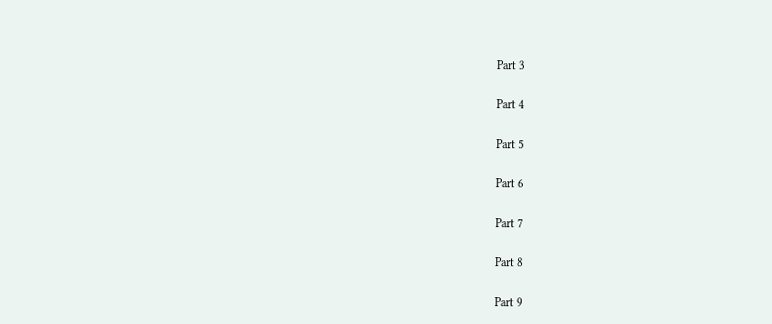Part 3


Part 4


Part 5


Part 6


Part 7


Part 8


Part 9